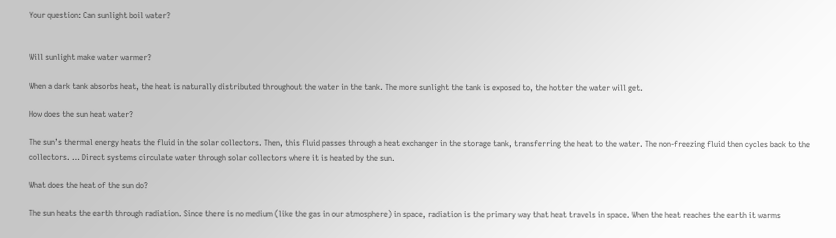Your question: Can sunlight boil water?


Will sunlight make water warmer?

When a dark tank absorbs heat, the heat is naturally distributed throughout the water in the tank. The more sunlight the tank is exposed to, the hotter the water will get.

How does the sun heat water?

The sun’s thermal energy heats the fluid in the solar collectors. Then, this fluid passes through a heat exchanger in the storage tank, transferring the heat to the water. The non-freezing fluid then cycles back to the collectors. … Direct systems circulate water through solar collectors where it is heated by the sun.

What does the heat of the sun do?

The sun heats the earth through radiation. Since there is no medium (like the gas in our atmosphere) in space, radiation is the primary way that heat travels in space. When the heat reaches the earth it warms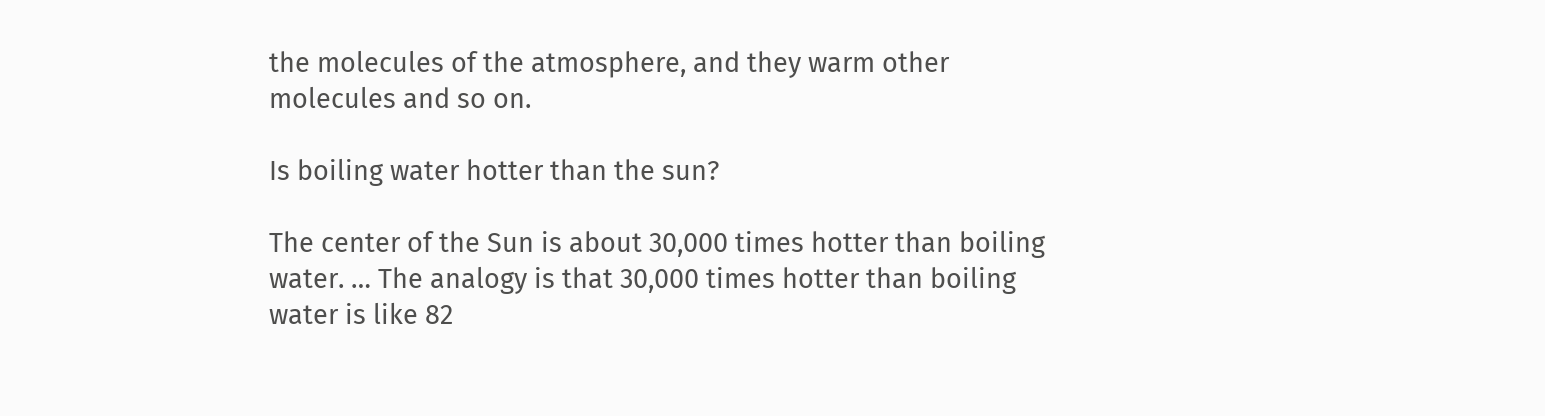the molecules of the atmosphere, and they warm other molecules and so on.

Is boiling water hotter than the sun?

The center of the Sun is about 30,000 times hotter than boiling water. … The analogy is that 30,000 times hotter than boiling water is like 82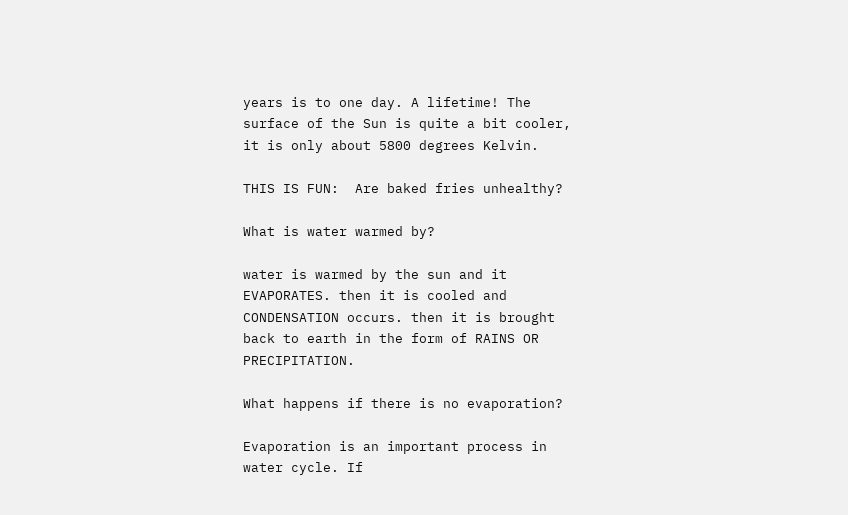years is to one day. A lifetime! The surface of the Sun is quite a bit cooler, it is only about 5800 degrees Kelvin.

THIS IS FUN:  Are baked fries unhealthy?

What is water warmed by?

water is warmed by the sun and it EVAPORATES. then it is cooled and CONDENSATION occurs. then it is brought back to earth in the form of RAINS OR PRECIPITATION.

What happens if there is no evaporation?

Evaporation is an important process in water cycle. If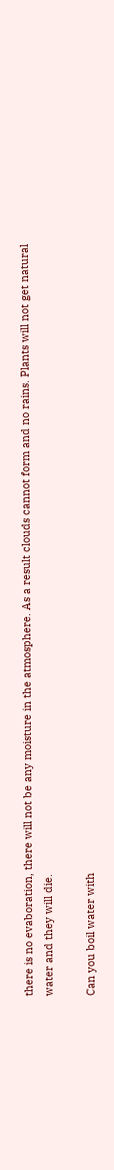there is no evaboration, there will not be any moisture in the atmosphere. As a result clouds cannot form and no rains. Plants will not get natural water and they will die.

Can you boil water with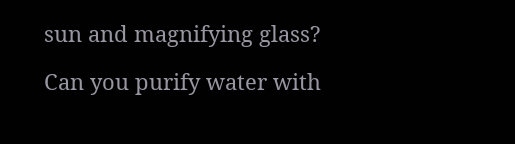sun and magnifying glass?

Can you purify water with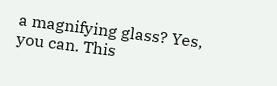a magnifying glass? Yes, you can. This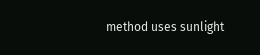method uses sunlight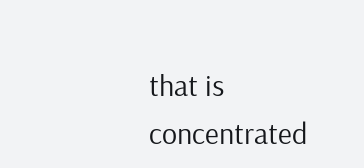that is concentrated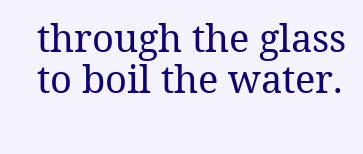through the glass to boil the water.